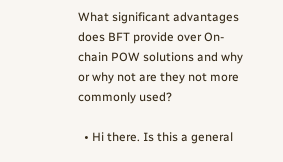What significant advantages does BFT provide over On-chain POW solutions and why or why not are they not more commonly used?

  • Hi there. Is this a general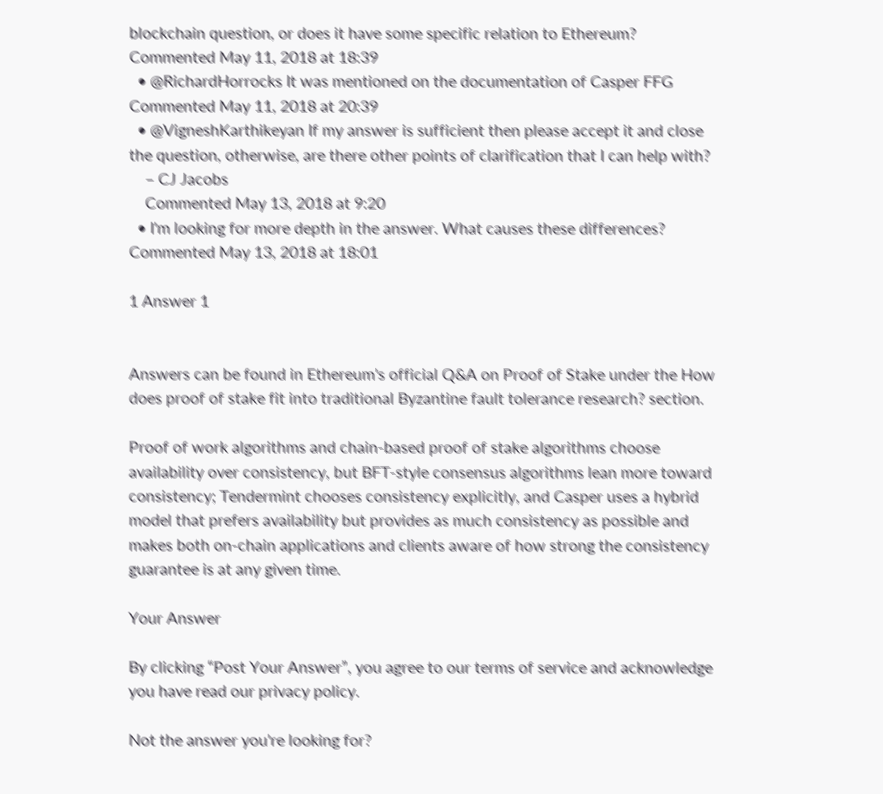blockchain question, or does it have some specific relation to Ethereum? Commented May 11, 2018 at 18:39
  • @RichardHorrocks It was mentioned on the documentation of Casper FFG Commented May 11, 2018 at 20:39
  • @VigneshKarthikeyan If my answer is sufficient then please accept it and close the question, otherwise, are there other points of clarification that I can help with?
    – CJ Jacobs
    Commented May 13, 2018 at 9:20
  • I'm looking for more depth in the answer. What causes these differences? Commented May 13, 2018 at 18:01

1 Answer 1


Answers can be found in Ethereum's official Q&A on Proof of Stake under the How does proof of stake fit into traditional Byzantine fault tolerance research? section.

Proof of work algorithms and chain-based proof of stake algorithms choose availability over consistency, but BFT-style consensus algorithms lean more toward consistency; Tendermint chooses consistency explicitly, and Casper uses a hybrid model that prefers availability but provides as much consistency as possible and makes both on-chain applications and clients aware of how strong the consistency guarantee is at any given time.

Your Answer

By clicking “Post Your Answer”, you agree to our terms of service and acknowledge you have read our privacy policy.

Not the answer you're looking for?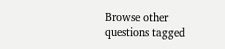Browse other questions tagged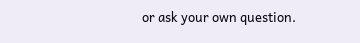or ask your own question.